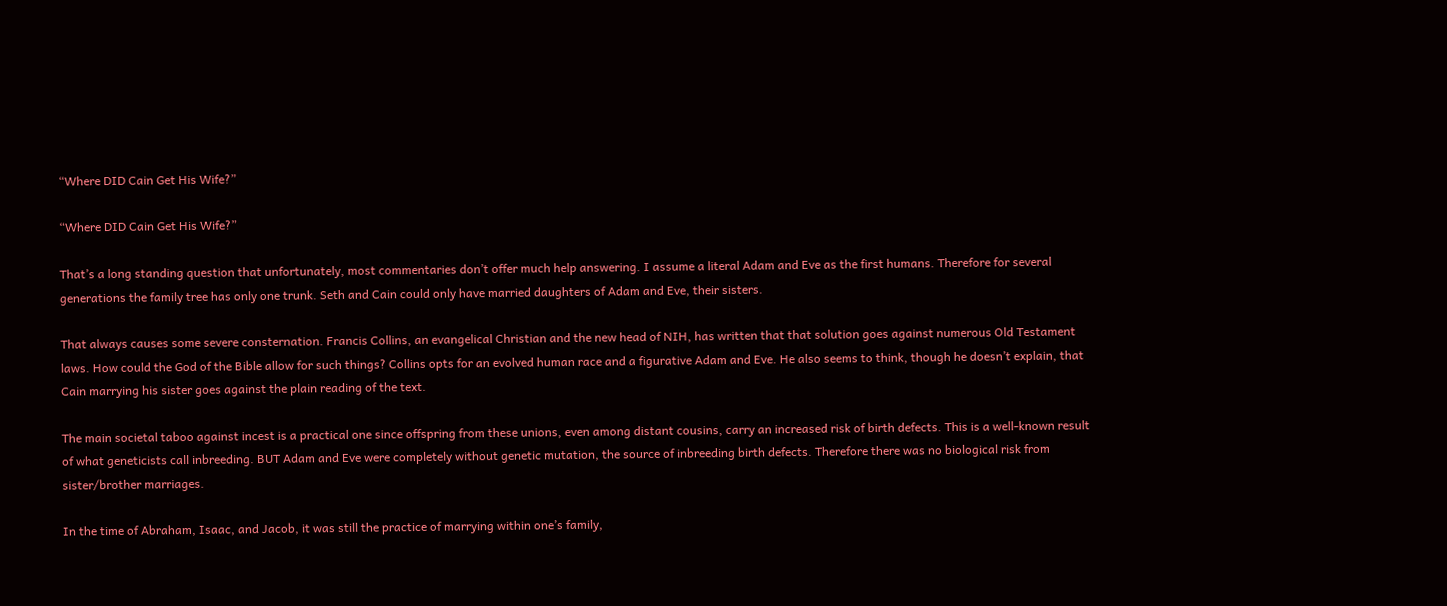“Where DID Cain Get His Wife?”

“Where DID Cain Get His Wife?”

That’s a long standing question that unfortunately, most commentaries don’t offer much help answering. I assume a literal Adam and Eve as the first humans. Therefore for several generations the family tree has only one trunk. Seth and Cain could only have married daughters of Adam and Eve, their sisters.

That always causes some severe consternation. Francis Collins, an evangelical Christian and the new head of NIH, has written that that solution goes against numerous Old Testament laws. How could the God of the Bible allow for such things? Collins opts for an evolved human race and a figurative Adam and Eve. He also seems to think, though he doesn’t explain, that Cain marrying his sister goes against the plain reading of the text.

The main societal taboo against incest is a practical one since offspring from these unions, even among distant cousins, carry an increased risk of birth defects. This is a well-known result of what geneticists call inbreeding. BUT Adam and Eve were completely without genetic mutation, the source of inbreeding birth defects. Therefore there was no biological risk from sister/brother marriages.

In the time of Abraham, Isaac, and Jacob, it was still the practice of marrying within one’s family,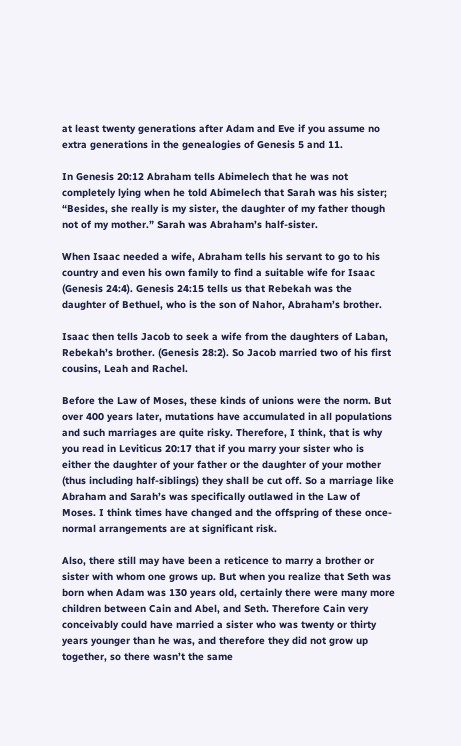at least twenty generations after Adam and Eve if you assume no extra generations in the genealogies of Genesis 5 and 11.

In Genesis 20:12 Abraham tells Abimelech that he was not completely lying when he told Abimelech that Sarah was his sister; “Besides, she really is my sister, the daughter of my father though not of my mother.” Sarah was Abraham’s half-sister.

When Isaac needed a wife, Abraham tells his servant to go to his country and even his own family to find a suitable wife for Isaac (Genesis 24:4). Genesis 24:15 tells us that Rebekah was the daughter of Bethuel, who is the son of Nahor, Abraham’s brother.

Isaac then tells Jacob to seek a wife from the daughters of Laban, Rebekah’s brother. (Genesis 28:2). So Jacob married two of his first cousins, Leah and Rachel.

Before the Law of Moses, these kinds of unions were the norm. But over 400 years later, mutations have accumulated in all populations and such marriages are quite risky. Therefore, I think, that is why you read in Leviticus 20:17 that if you marry your sister who is either the daughter of your father or the daughter of your mother (thus including half-siblings) they shall be cut off. So a marriage like Abraham and Sarah’s was specifically outlawed in the Law of Moses. I think times have changed and the offspring of these once-normal arrangements are at significant risk.

Also, there still may have been a reticence to marry a brother or sister with whom one grows up. But when you realize that Seth was born when Adam was 130 years old, certainly there were many more children between Cain and Abel, and Seth. Therefore Cain very conceivably could have married a sister who was twenty or thirty years younger than he was, and therefore they did not grow up together, so there wasn’t the same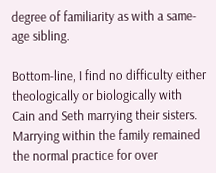degree of familiarity as with a same-age sibling.

Bottom-line, I find no difficulty either theologically or biologically with Cain and Seth marrying their sisters. Marrying within the family remained the normal practice for over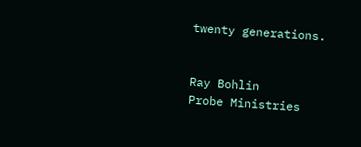twenty generations.


Ray Bohlin
Probe Ministries